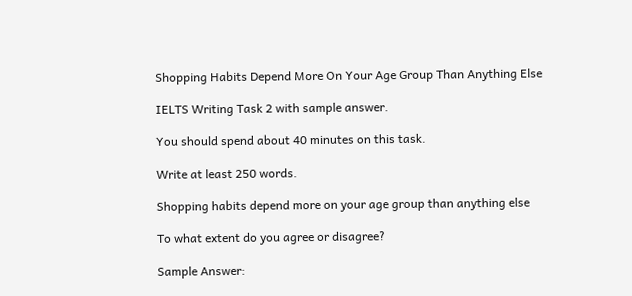Shopping Habits Depend More On Your Age Group Than Anything Else

IELTS Writing Task 2 with sample answer.

You should spend about 40 minutes on this task.

Write at least 250 words.

Shopping habits depend more on your age group than anything else

To what extent do you agree or disagree?

Sample Answer: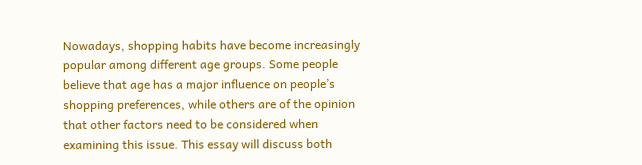Nowadays, shopping habits have become increasingly popular among different age groups. Some people believe that age has a major influence on people’s shopping preferences, while others are of the opinion that other factors need to be considered when examining this issue. This essay will discuss both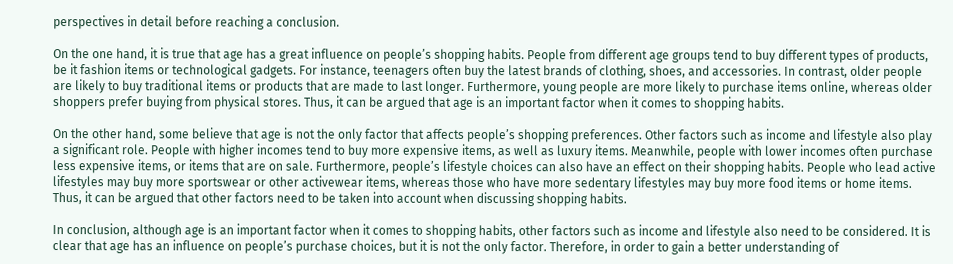perspectives in detail before reaching a conclusion.

On the one hand, it is true that age has a great influence on people’s shopping habits. People from different age groups tend to buy different types of products, be it fashion items or technological gadgets. For instance, teenagers often buy the latest brands of clothing, shoes, and accessories. In contrast, older people are likely to buy traditional items or products that are made to last longer. Furthermore, young people are more likely to purchase items online, whereas older shoppers prefer buying from physical stores. Thus, it can be argued that age is an important factor when it comes to shopping habits.

On the other hand, some believe that age is not the only factor that affects people’s shopping preferences. Other factors such as income and lifestyle also play a significant role. People with higher incomes tend to buy more expensive items, as well as luxury items. Meanwhile, people with lower incomes often purchase less expensive items, or items that are on sale. Furthermore, people’s lifestyle choices can also have an effect on their shopping habits. People who lead active lifestyles may buy more sportswear or other activewear items, whereas those who have more sedentary lifestyles may buy more food items or home items. Thus, it can be argued that other factors need to be taken into account when discussing shopping habits.

In conclusion, although age is an important factor when it comes to shopping habits, other factors such as income and lifestyle also need to be considered. It is clear that age has an influence on people’s purchase choices, but it is not the only factor. Therefore, in order to gain a better understanding of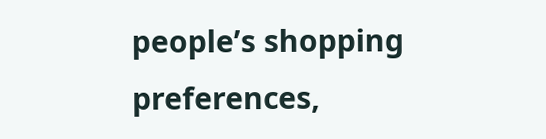people’s shopping preferences,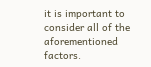it is important to consider all of the aforementioned factors.